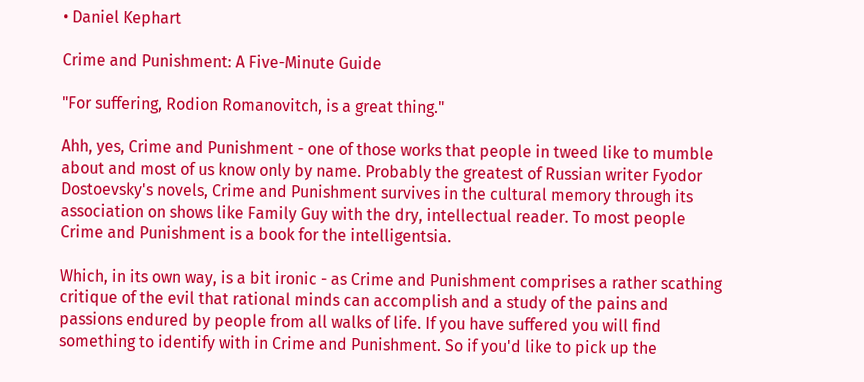• Daniel Kephart

Crime and Punishment: A Five-Minute Guide

"For suffering, Rodion Romanovitch, is a great thing."

Ahh, yes, Crime and Punishment - one of those works that people in tweed like to mumble about and most of us know only by name. Probably the greatest of Russian writer Fyodor Dostoevsky's novels, Crime and Punishment survives in the cultural memory through its association on shows like Family Guy with the dry, intellectual reader. To most people Crime and Punishment is a book for the intelligentsia.

Which, in its own way, is a bit ironic - as Crime and Punishment comprises a rather scathing critique of the evil that rational minds can accomplish and a study of the pains and passions endured by people from all walks of life. If you have suffered you will find something to identify with in Crime and Punishment. So if you'd like to pick up the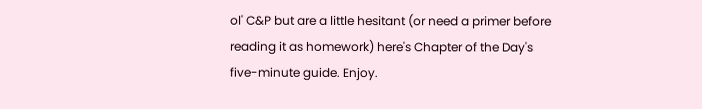ol' C&P but are a little hesitant (or need a primer before reading it as homework) here's Chapter of the Day's five-minute guide. Enjoy.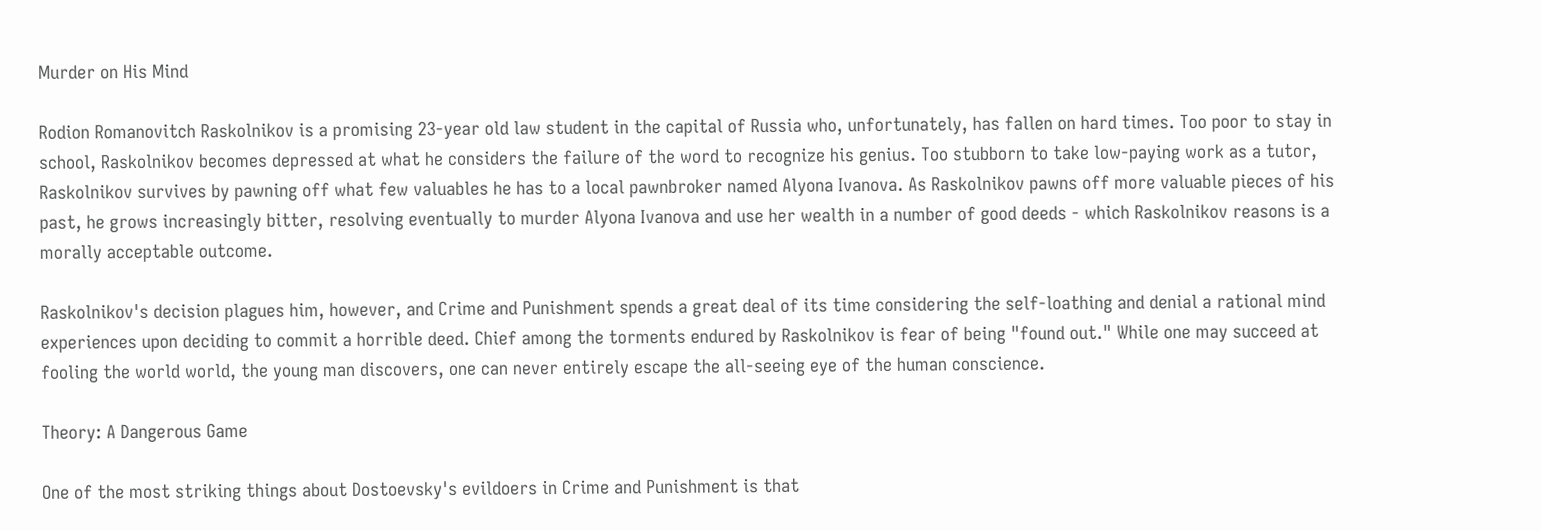Murder on His Mind

Rodion Romanovitch Raskolnikov is a promising 23-year old law student in the capital of Russia who, unfortunately, has fallen on hard times. Too poor to stay in school, Raskolnikov becomes depressed at what he considers the failure of the word to recognize his genius. Too stubborn to take low-paying work as a tutor, Raskolnikov survives by pawning off what few valuables he has to a local pawnbroker named Alyona Ivanova. As Raskolnikov pawns off more valuable pieces of his past, he grows increasingly bitter, resolving eventually to murder Alyona Ivanova and use her wealth in a number of good deeds - which Raskolnikov reasons is a morally acceptable outcome.

Raskolnikov's decision plagues him, however, and Crime and Punishment spends a great deal of its time considering the self-loathing and denial a rational mind experiences upon deciding to commit a horrible deed. Chief among the torments endured by Raskolnikov is fear of being "found out." While one may succeed at fooling the world world, the young man discovers, one can never entirely escape the all-seeing eye of the human conscience.

Theory: A Dangerous Game

One of the most striking things about Dostoevsky's evildoers in Crime and Punishment is that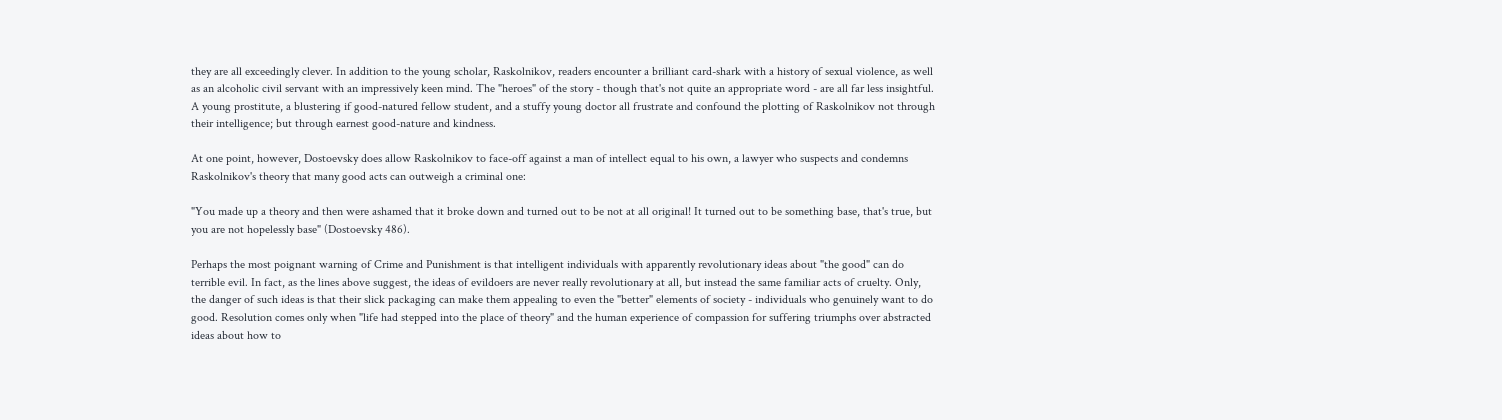they are all exceedingly clever. In addition to the young scholar, Raskolnikov, readers encounter a brilliant card-shark with a history of sexual violence, as well as an alcoholic civil servant with an impressively keen mind. The "heroes" of the story - though that's not quite an appropriate word - are all far less insightful. A young prostitute, a blustering if good-natured fellow student, and a stuffy young doctor all frustrate and confound the plotting of Raskolnikov not through their intelligence; but through earnest good-nature and kindness.

At one point, however, Dostoevsky does allow Raskolnikov to face-off against a man of intellect equal to his own, a lawyer who suspects and condemns Raskolnikov's theory that many good acts can outweigh a criminal one:

"You made up a theory and then were ashamed that it broke down and turned out to be not at all original! It turned out to be something base, that's true, but you are not hopelessly base" (Dostoevsky 486).

Perhaps the most poignant warning of Crime and Punishment is that intelligent individuals with apparently revolutionary ideas about "the good" can do terrible evil. In fact, as the lines above suggest, the ideas of evildoers are never really revolutionary at all, but instead the same familiar acts of cruelty. Only, the danger of such ideas is that their slick packaging can make them appealing to even the "better" elements of society - individuals who genuinely want to do good. Resolution comes only when "life had stepped into the place of theory" and the human experience of compassion for suffering triumphs over abstracted ideas about how to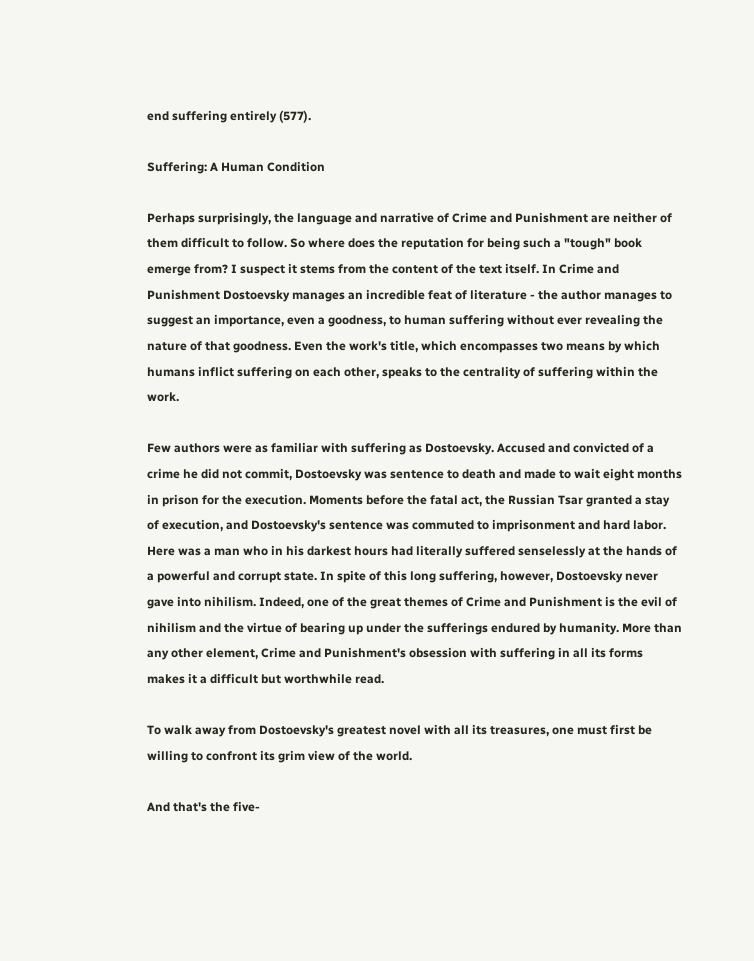end suffering entirely (577).

Suffering: A Human Condition

Perhaps surprisingly, the language and narrative of Crime and Punishment are neither of them difficult to follow. So where does the reputation for being such a "tough" book emerge from? I suspect it stems from the content of the text itself. In Crime and Punishment Dostoevsky manages an incredible feat of literature - the author manages to suggest an importance, even a goodness, to human suffering without ever revealing the nature of that goodness. Even the work's title, which encompasses two means by which humans inflict suffering on each other, speaks to the centrality of suffering within the work.

Few authors were as familiar with suffering as Dostoevsky. Accused and convicted of a crime he did not commit, Dostoevsky was sentence to death and made to wait eight months in prison for the execution. Moments before the fatal act, the Russian Tsar granted a stay of execution, and Dostoevsky's sentence was commuted to imprisonment and hard labor. Here was a man who in his darkest hours had literally suffered senselessly at the hands of a powerful and corrupt state. In spite of this long suffering, however, Dostoevsky never gave into nihilism. Indeed, one of the great themes of Crime and Punishment is the evil of nihilism and the virtue of bearing up under the sufferings endured by humanity. More than any other element, Crime and Punishment's obsession with suffering in all its forms makes it a difficult but worthwhile read.

To walk away from Dostoevsky's greatest novel with all its treasures, one must first be willing to confront its grim view of the world.

And that's the five-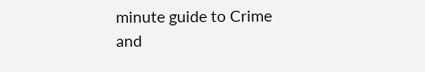minute guide to Crime and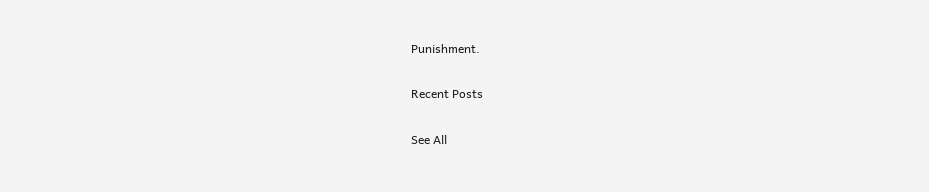Punishment.

Recent Posts

See All